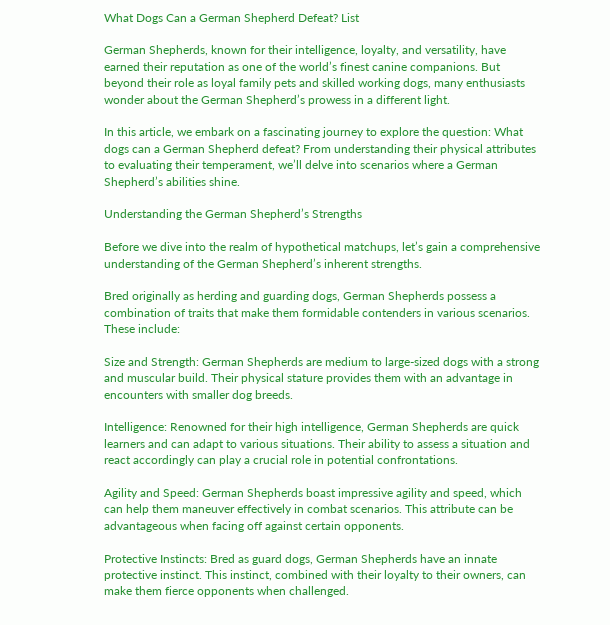What Dogs Can a German Shepherd Defeat? List

German Shepherds, known for their intelligence, loyalty, and versatility, have earned their reputation as one of the world’s finest canine companions. But beyond their role as loyal family pets and skilled working dogs, many enthusiasts wonder about the German Shepherd’s prowess in a different light.

In this article, we embark on a fascinating journey to explore the question: What dogs can a German Shepherd defeat? From understanding their physical attributes to evaluating their temperament, we’ll delve into scenarios where a German Shepherd’s abilities shine.

Understanding the German Shepherd’s Strengths

Before we dive into the realm of hypothetical matchups, let’s gain a comprehensive understanding of the German Shepherd’s inherent strengths.

Bred originally as herding and guarding dogs, German Shepherds possess a combination of traits that make them formidable contenders in various scenarios. These include:

Size and Strength: German Shepherds are medium to large-sized dogs with a strong and muscular build. Their physical stature provides them with an advantage in encounters with smaller dog breeds.

Intelligence: Renowned for their high intelligence, German Shepherds are quick learners and can adapt to various situations. Their ability to assess a situation and react accordingly can play a crucial role in potential confrontations.

Agility and Speed: German Shepherds boast impressive agility and speed, which can help them maneuver effectively in combat scenarios. This attribute can be advantageous when facing off against certain opponents.

Protective Instincts: Bred as guard dogs, German Shepherds have an innate protective instinct. This instinct, combined with their loyalty to their owners, can make them fierce opponents when challenged.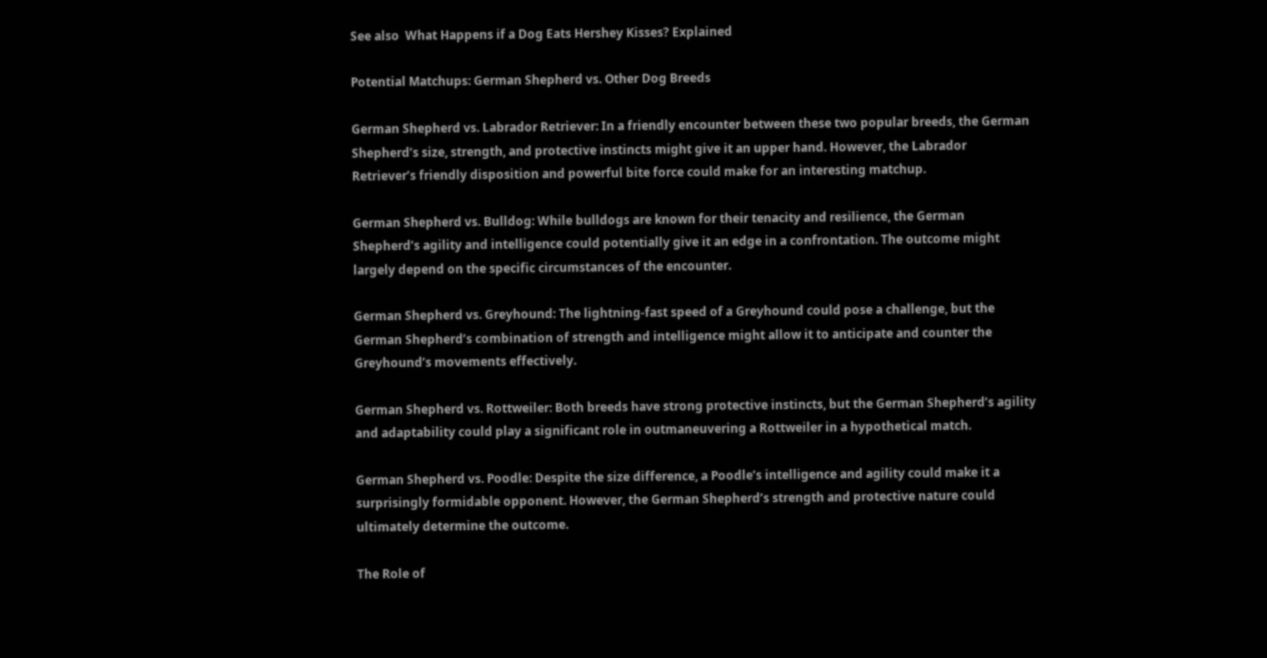See also  What Happens if a Dog Eats Hershey Kisses? Explained

Potential Matchups: German Shepherd vs. Other Dog Breeds

German Shepherd vs. Labrador Retriever: In a friendly encounter between these two popular breeds, the German Shepherd’s size, strength, and protective instincts might give it an upper hand. However, the Labrador Retriever’s friendly disposition and powerful bite force could make for an interesting matchup.

German Shepherd vs. Bulldog: While bulldogs are known for their tenacity and resilience, the German Shepherd’s agility and intelligence could potentially give it an edge in a confrontation. The outcome might largely depend on the specific circumstances of the encounter.

German Shepherd vs. Greyhound: The lightning-fast speed of a Greyhound could pose a challenge, but the German Shepherd’s combination of strength and intelligence might allow it to anticipate and counter the Greyhound’s movements effectively.

German Shepherd vs. Rottweiler: Both breeds have strong protective instincts, but the German Shepherd’s agility and adaptability could play a significant role in outmaneuvering a Rottweiler in a hypothetical match.

German Shepherd vs. Poodle: Despite the size difference, a Poodle’s intelligence and agility could make it a surprisingly formidable opponent. However, the German Shepherd’s strength and protective nature could ultimately determine the outcome.

The Role of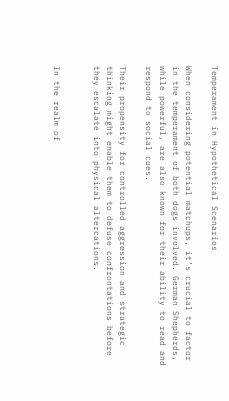Temperament in Hypothetical Scenarios

When considering potential matchups, it’s crucial to factor in the temperament of both dogs involved. German Shepherds, while powerful, are also known for their ability to read and respond to social cues.

Their propensity for controlled aggression and strategic thinking might enable them to defuse confrontations before they escalate into physical altercations.


In the realm of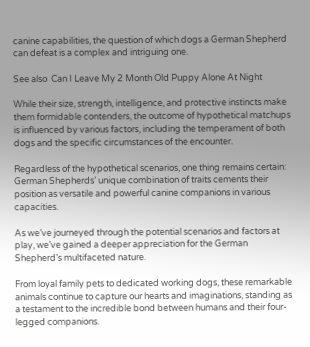canine capabilities, the question of which dogs a German Shepherd can defeat is a complex and intriguing one.

See also  Can I Leave My 2 Month Old Puppy Alone At Night

While their size, strength, intelligence, and protective instincts make them formidable contenders, the outcome of hypothetical matchups is influenced by various factors, including the temperament of both dogs and the specific circumstances of the encounter.

Regardless of the hypothetical scenarios, one thing remains certain: German Shepherds’ unique combination of traits cements their position as versatile and powerful canine companions in various capacities.

As we’ve journeyed through the potential scenarios and factors at play, we’ve gained a deeper appreciation for the German Shepherd’s multifaceted nature.

From loyal family pets to dedicated working dogs, these remarkable animals continue to capture our hearts and imaginations, standing as a testament to the incredible bond between humans and their four-legged companions.